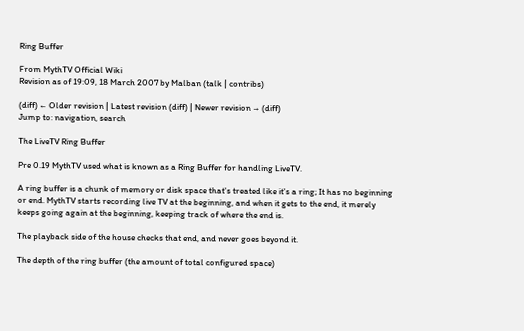Ring Buffer

From MythTV Official Wiki
Revision as of 19:09, 18 March 2007 by Malban (talk | contribs)

(diff) ← Older revision | Latest revision (diff) | Newer revision → (diff)
Jump to: navigation, search

The LiveTV Ring Buffer

Pre 0.19 MythTV used what is known as a Ring Buffer for handling LiveTV.

A ring buffer is a chunk of memory or disk space that's treated like it's a ring; It has no beginning or end. MythTV starts recording live TV at the beginning, and when it gets to the end, it merely keeps going again at the beginning, keeping track of where the end is.

The playback side of the house checks that end, and never goes beyond it.

The depth of the ring buffer (the amount of total configured space)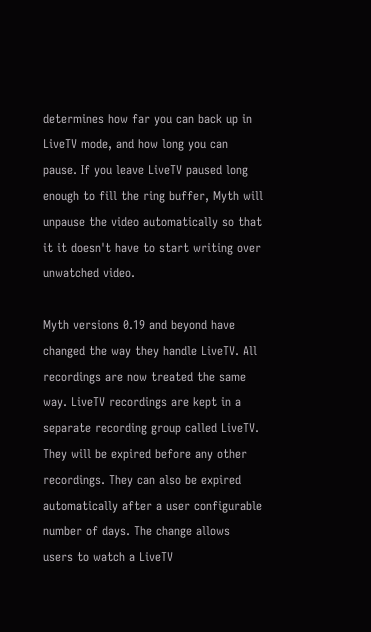determines how far you can back up in LiveTV mode, and how long you can pause. If you leave LiveTV paused long enough to fill the ring buffer, Myth will unpause the video automatically so that it it doesn't have to start writing over unwatched video.

Myth versions 0.19 and beyond have changed the way they handle LiveTV. All recordings are now treated the same way. LiveTV recordings are kept in a separate recording group called LiveTV. They will be expired before any other recordings. They can also be expired automatically after a user configurable number of days. The change allows users to watch a LiveTV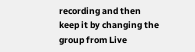recording and then keep it by changing the group from Live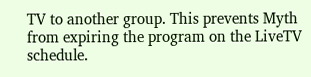TV to another group. This prevents Myth from expiring the program on the LiveTV schedule.